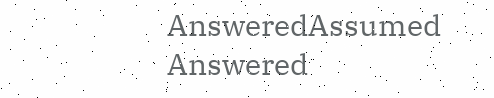AnsweredAssumed Answered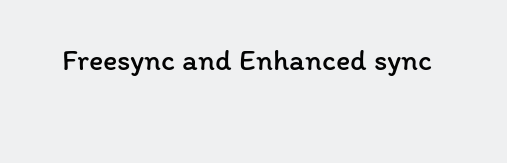Freesync and Enhanced sync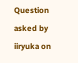Question asked by iiryuka on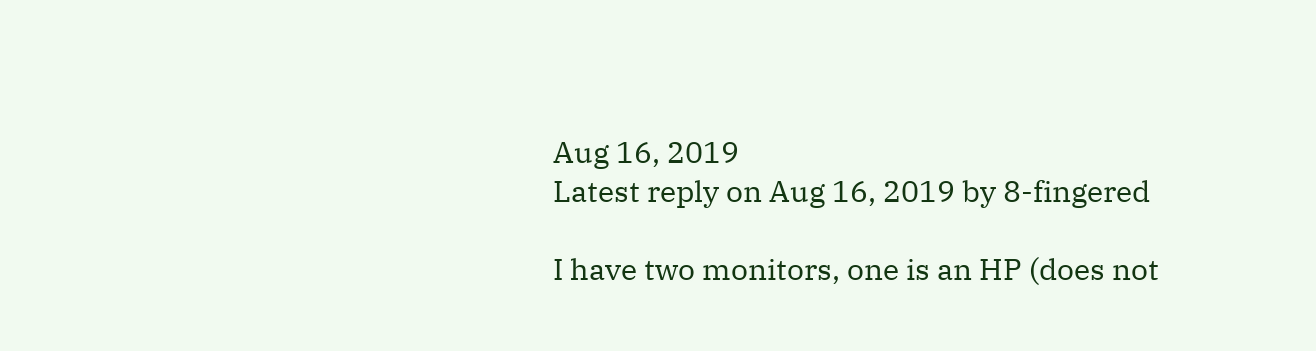Aug 16, 2019
Latest reply on Aug 16, 2019 by 8-fingered

I have two monitors, one is an HP (does not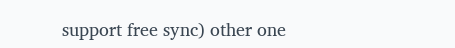support free sync) other one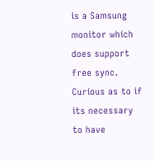is a Samsung monitor which does support free sync. Curious as to if its necessary to have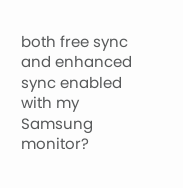both free sync and enhanced sync enabled with my Samsung monitor?